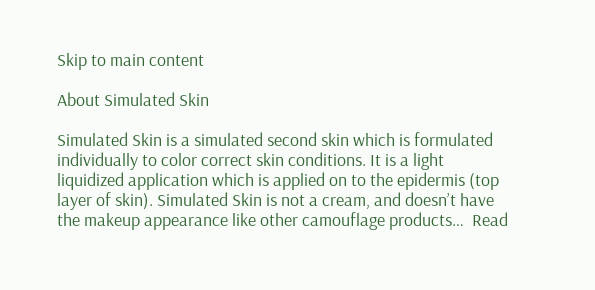Skip to main content

About Simulated Skin

Simulated Skin is a simulated second skin which is formulated individually to color correct skin conditions. It is a light liquidized application which is applied on to the epidermis (top layer of skin). Simulated Skin is not a cream, and doesn’t have the makeup appearance like other camouflage products…  Read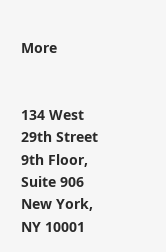More


134 West 29th Street
9th Floor, Suite 906
New York, NY 10001